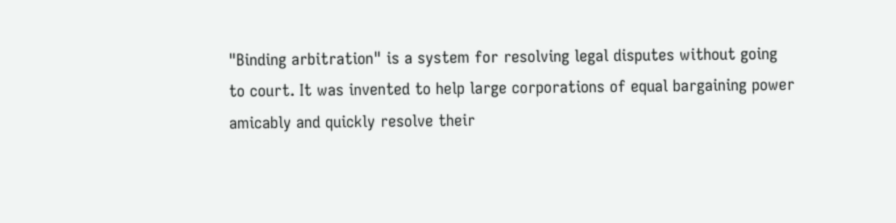"Binding arbitration" is a system for resolving legal disputes without going to court. It was invented to help large corporations of equal bargaining power amicably and quickly resolve their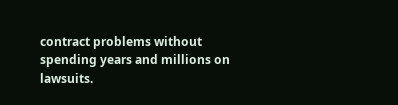contract problems without spending years and millions on lawsuits.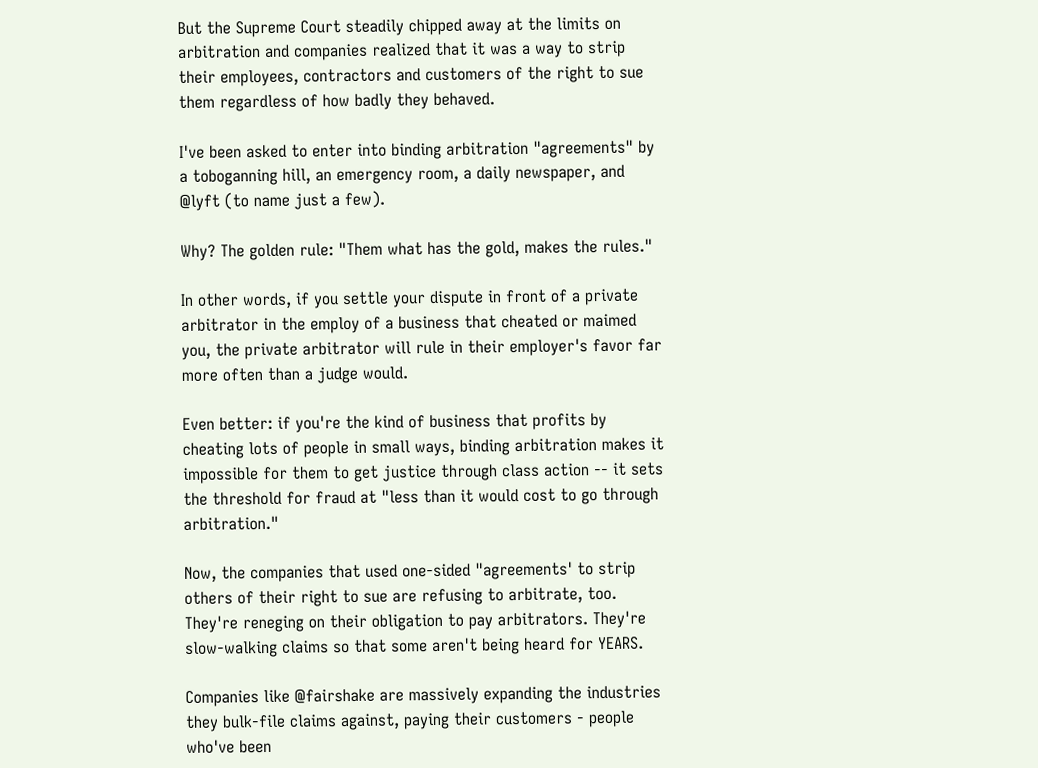But the Supreme Court steadily chipped away at the limits on arbitration and companies realized that it was a way to strip their employees, contractors and customers of the right to sue them regardless of how badly they behaved.

I've been asked to enter into binding arbitration "agreements" by a toboganning hill, an emergency room, a daily newspaper, and @lyft (to name just a few).

Why? The golden rule: "Them what has the gold, makes the rules."

In other words, if you settle your dispute in front of a private arbitrator in the employ of a business that cheated or maimed you, the private arbitrator will rule in their employer's favor far more often than a judge would.

Even better: if you're the kind of business that profits by cheating lots of people in small ways, binding arbitration makes it impossible for them to get justice through class action -- it sets the threshold for fraud at "less than it would cost to go through arbitration."

Now, the companies that used one-sided "agreements' to strip others of their right to sue are refusing to arbitrate, too. They're reneging on their obligation to pay arbitrators. They're slow-walking claims so that some aren't being heard for YEARS.

Companies like @fairshake are massively expanding the industries they bulk-file claims against, paying their customers - people who've been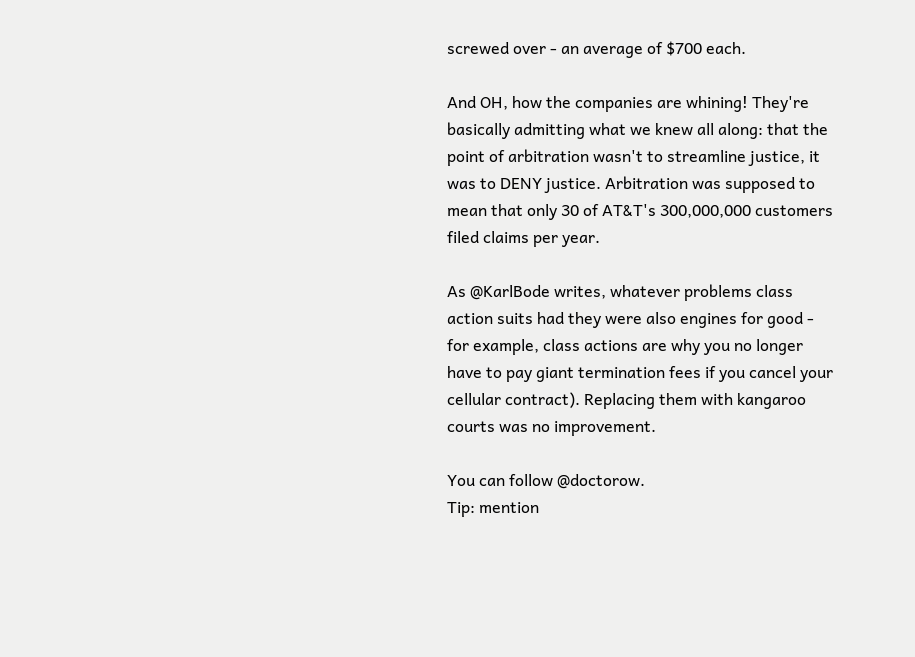screwed over - an average of $700 each.

And OH, how the companies are whining! They're basically admitting what we knew all along: that the point of arbitration wasn't to streamline justice, it was to DENY justice. Arbitration was supposed to mean that only 30 of AT&T's 300,000,000 customers filed claims per year.

As @KarlBode writes, whatever problems class action suits had they were also engines for good - for example, class actions are why you no longer have to pay giant termination fees if you cancel your cellular contract). Replacing them with kangaroo courts was no improvement.

You can follow @doctorow.
Tip: mention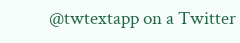@twtextapp on a Twitter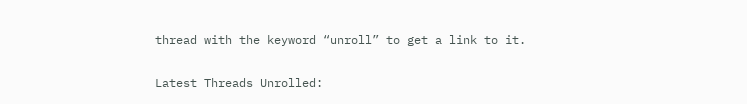thread with the keyword “unroll” to get a link to it.

Latest Threads Unrolled: